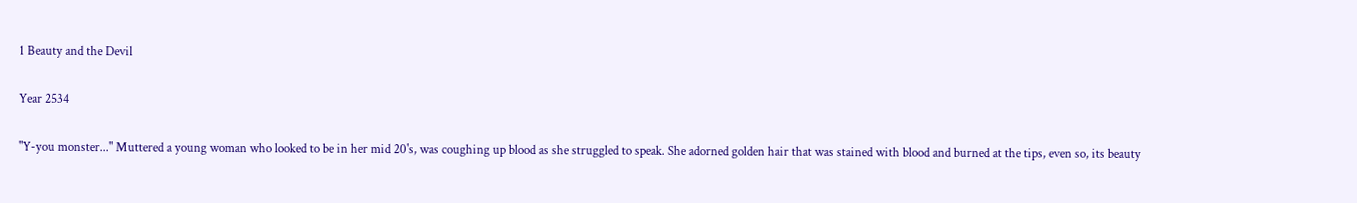1 Beauty and the Devil

Year 2534

"Y-you monster..." Muttered a young woman who looked to be in her mid 20's, was coughing up blood as she struggled to speak. She adorned golden hair that was stained with blood and burned at the tips, even so, its beauty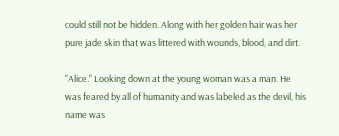could still not be hidden. Along with her golden hair was her pure jade skin that was littered with wounds, blood, and dirt.

"Alice." Looking down at the young woman was a man. He was feared by all of humanity and was labeled as the devil, his name was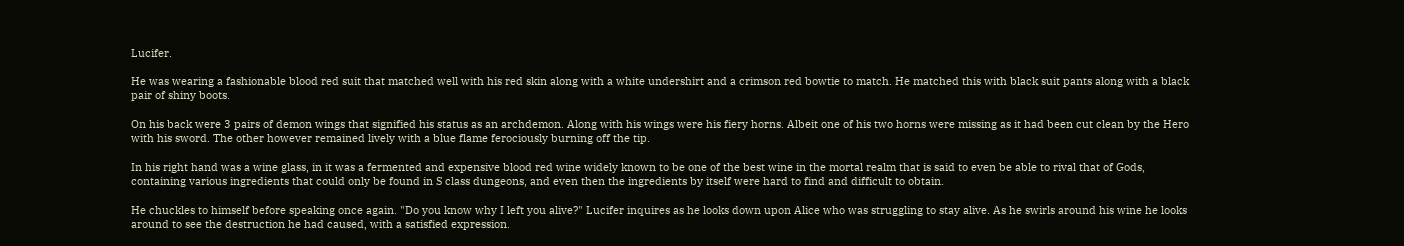Lucifer.

He was wearing a fashionable blood red suit that matched well with his red skin along with a white undershirt and a crimson red bowtie to match. He matched this with black suit pants along with a black pair of shiny boots.

On his back were 3 pairs of demon wings that signified his status as an archdemon. Along with his wings were his fiery horns. Albeit one of his two horns were missing as it had been cut clean by the Hero with his sword. The other however remained lively with a blue flame ferociously burning off the tip.

In his right hand was a wine glass, in it was a fermented and expensive blood red wine widely known to be one of the best wine in the mortal realm that is said to even be able to rival that of Gods, containing various ingredients that could only be found in S class dungeons, and even then the ingredients by itself were hard to find and difficult to obtain.

He chuckles to himself before speaking once again. "Do you know why I left you alive?" Lucifer inquires as he looks down upon Alice who was struggling to stay alive. As he swirls around his wine he looks around to see the destruction he had caused, with a satisfied expression.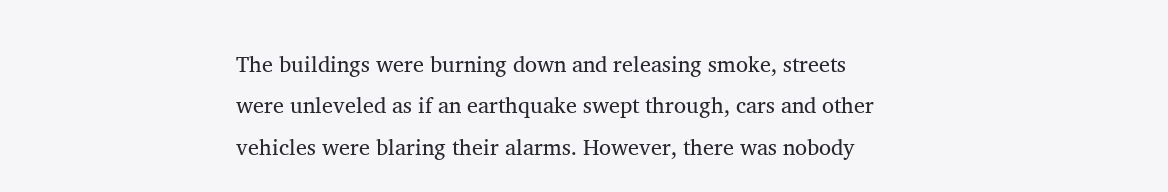The buildings were burning down and releasing smoke, streets were unleveled as if an earthquake swept through, cars and other vehicles were blaring their alarms. However, there was nobody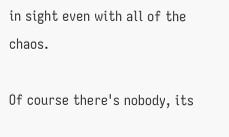in sight even with all of the chaos.

Of course there's nobody, its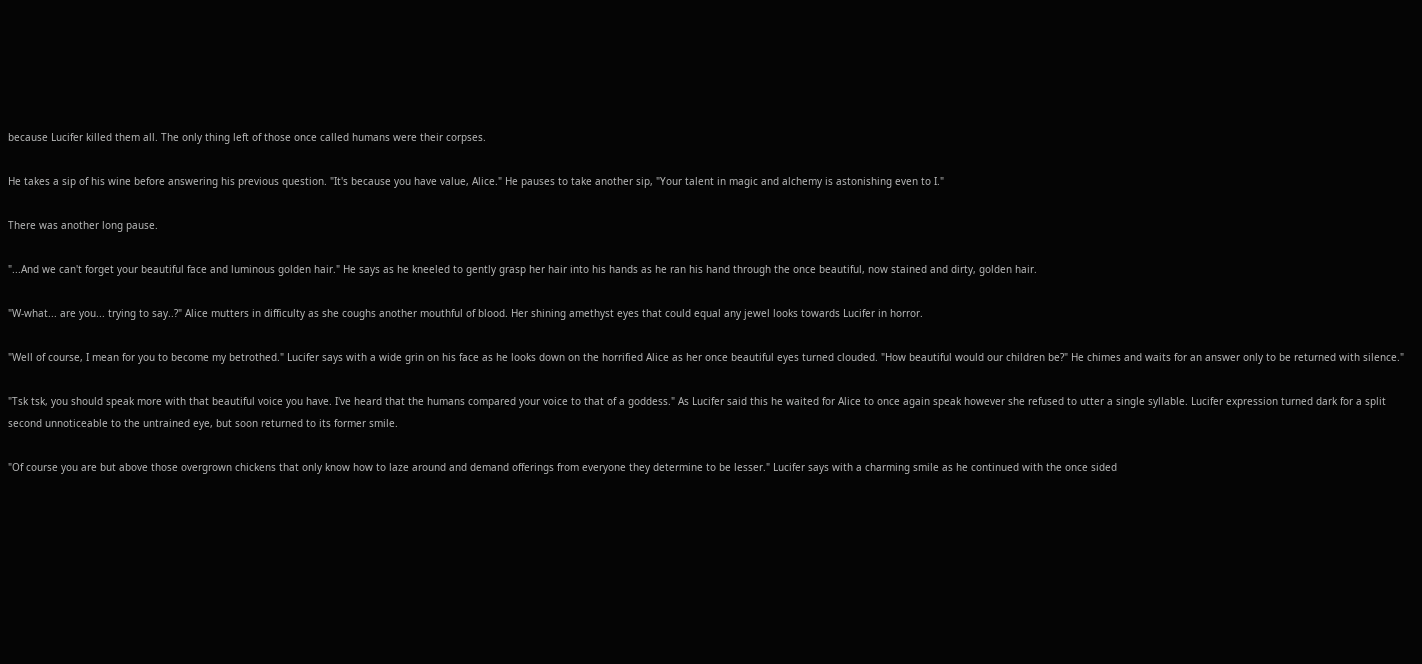because Lucifer killed them all. The only thing left of those once called humans were their corpses.

He takes a sip of his wine before answering his previous question. "It's because you have value, Alice." He pauses to take another sip, "Your talent in magic and alchemy is astonishing even to I."

There was another long pause.

"...And we can't forget your beautiful face and luminous golden hair." He says as he kneeled to gently grasp her hair into his hands as he ran his hand through the once beautiful, now stained and dirty, golden hair.

"W-what... are you... trying to say..?" Alice mutters in difficulty as she coughs another mouthful of blood. Her shining amethyst eyes that could equal any jewel looks towards Lucifer in horror.

"Well of course, I mean for you to become my betrothed." Lucifer says with a wide grin on his face as he looks down on the horrified Alice as her once beautiful eyes turned clouded. "How beautiful would our children be?" He chimes and waits for an answer only to be returned with silence."

"Tsk tsk, you should speak more with that beautiful voice you have. I've heard that the humans compared your voice to that of a goddess." As Lucifer said this he waited for Alice to once again speak however she refused to utter a single syllable. Lucifer expression turned dark for a split second unnoticeable to the untrained eye, but soon returned to its former smile.

"Of course you are but above those overgrown chickens that only know how to laze around and demand offerings from everyone they determine to be lesser." Lucifer says with a charming smile as he continued with the once sided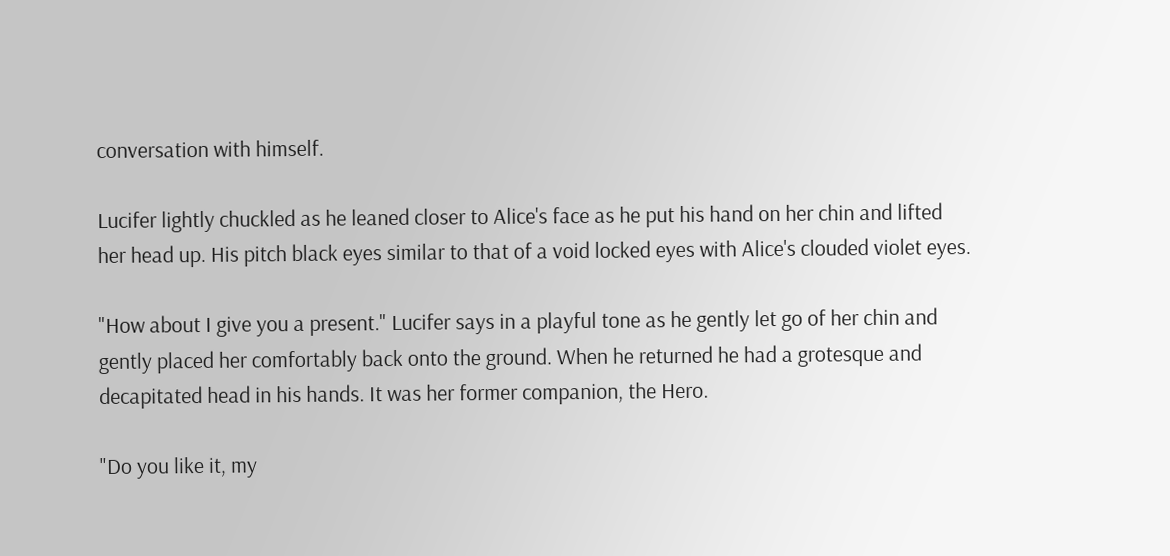conversation with himself.

Lucifer lightly chuckled as he leaned closer to Alice's face as he put his hand on her chin and lifted her head up. His pitch black eyes similar to that of a void locked eyes with Alice's clouded violet eyes.

"How about I give you a present." Lucifer says in a playful tone as he gently let go of her chin and gently placed her comfortably back onto the ground. When he returned he had a grotesque and decapitated head in his hands. It was her former companion, the Hero.

"Do you like it, my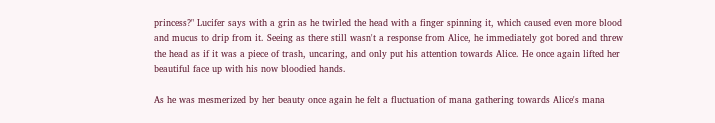princess?" Lucifer says with a grin as he twirled the head with a finger spinning it, which caused even more blood and mucus to drip from it. Seeing as there still wasn't a response from Alice, he immediately got bored and threw the head as if it was a piece of trash, uncaring, and only put his attention towards Alice. He once again lifted her beautiful face up with his now bloodied hands.

As he was mesmerized by her beauty once again he felt a fluctuation of mana gathering towards Alice's mana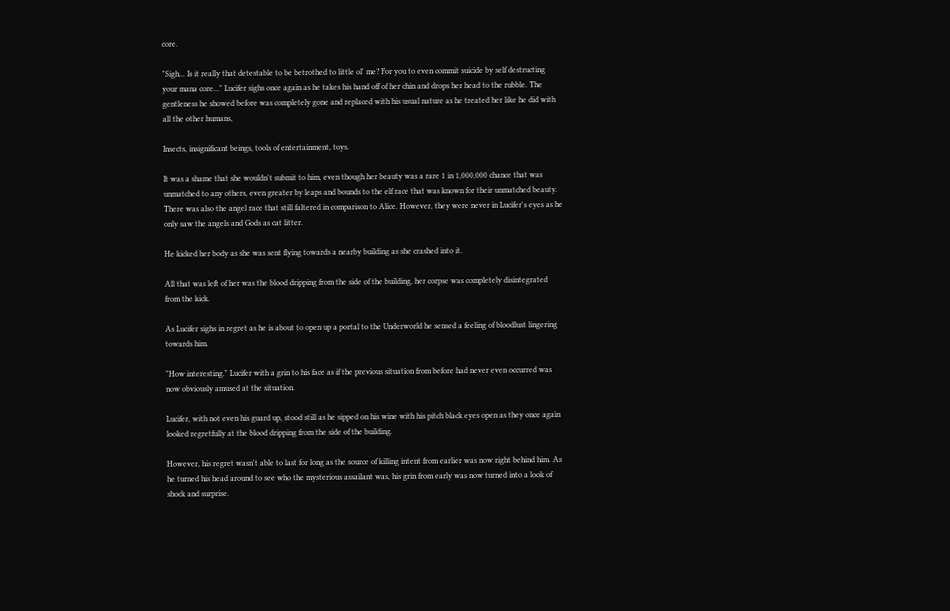core.

"Sigh... Is it really that detestable to be betrothed to little ol' me? For you to even commit suicide by self destructing your mana core..." Lucifer sighs once again as he takes his hand off of her chin and drops her head to the rubble. The gentleness he showed before was completely gone and replaced with his usual nature as he treated her like he did with all the other humans,

Insects, insignificant beings, tools of entertainment, toys.

It was a shame that she wouldn't submit to him, even though her beauty was a rare 1 in 1,000,000 chance that was unmatched to any others, even greater by leaps and bounds to the elf race that was known for their unmatched beauty. There was also the angel race that still faltered in comparison to Alice. However, they were never in Lucifer's eyes as he only saw the angels and Gods as cat litter.

He kicked her body as she was sent flying towards a nearby building as she crashed into it.

All that was left of her was the blood dripping from the side of the building, her corpse was completely disintegrated from the kick.

As Lucifer sighs in regret as he is about to open up a portal to the Underworld he sensed a feeling of bloodlust lingering towards him.

"How interesting." Lucifer with a grin to his face as if the previous situation from before had never even occurred was now obviously amused at the situation.

Lucifer, with not even his guard up, stood still as he sipped on his wine with his pitch black eyes open as they once again looked regretfully at the blood dripping from the side of the building.

However, his regret wasn't able to last for long as the source of killing intent from earlier was now right behind him. As he turned his head around to see who the mysterious assailant was, his grin from early was now turned into a look of shock and surprise.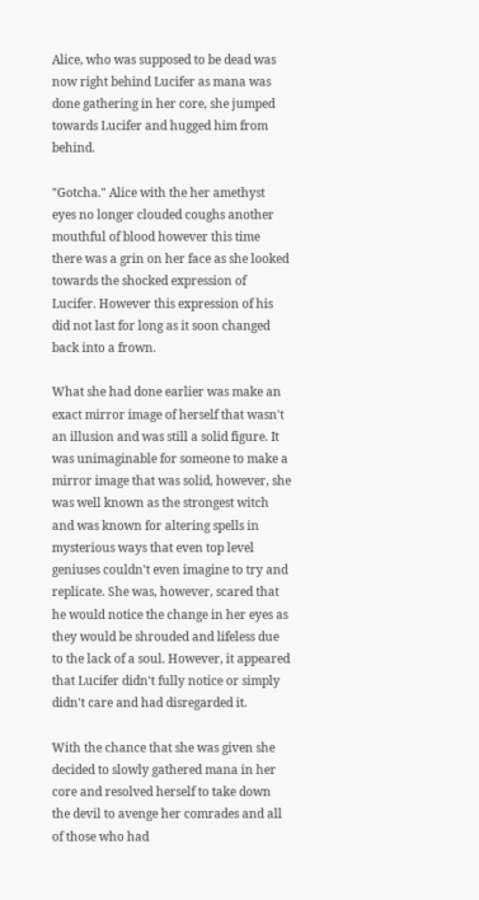Alice, who was supposed to be dead was now right behind Lucifer as mana was done gathering in her core, she jumped towards Lucifer and hugged him from behind.

"Gotcha." Alice with the her amethyst eyes no longer clouded coughs another mouthful of blood however this time there was a grin on her face as she looked towards the shocked expression of Lucifer. However this expression of his did not last for long as it soon changed back into a frown.

What she had done earlier was make an exact mirror image of herself that wasn't an illusion and was still a solid figure. It was unimaginable for someone to make a mirror image that was solid, however, she was well known as the strongest witch and was known for altering spells in mysterious ways that even top level geniuses couldn't even imagine to try and replicate. She was, however, scared that he would notice the change in her eyes as they would be shrouded and lifeless due to the lack of a soul. However, it appeared that Lucifer didn't fully notice or simply didn't care and had disregarded it.

With the chance that she was given she decided to slowly gathered mana in her core and resolved herself to take down the devil to avenge her comrades and all of those who had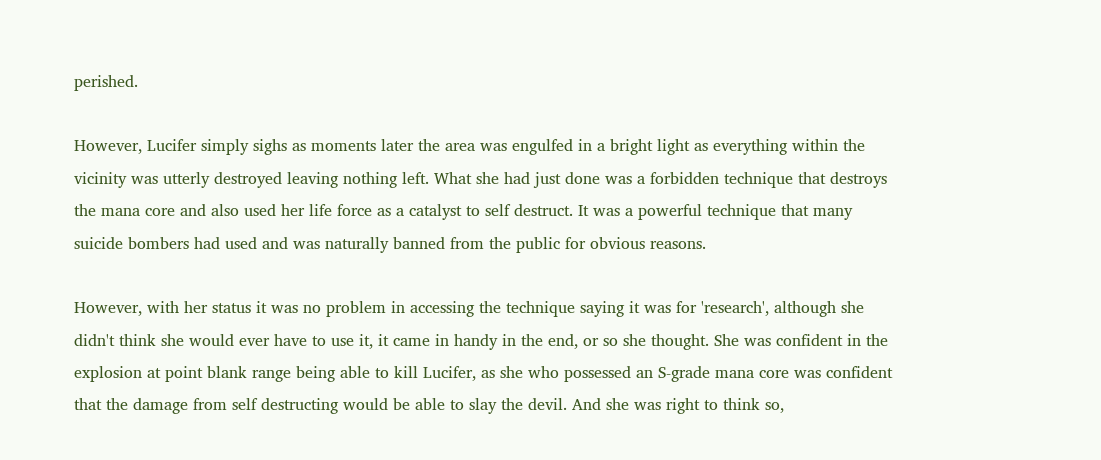perished.

However, Lucifer simply sighs as moments later the area was engulfed in a bright light as everything within the vicinity was utterly destroyed leaving nothing left. What she had just done was a forbidden technique that destroys the mana core and also used her life force as a catalyst to self destruct. It was a powerful technique that many suicide bombers had used and was naturally banned from the public for obvious reasons.

However, with her status it was no problem in accessing the technique saying it was for 'research', although she didn't think she would ever have to use it, it came in handy in the end, or so she thought. She was confident in the explosion at point blank range being able to kill Lucifer, as she who possessed an S-grade mana core was confident that the damage from self destructing would be able to slay the devil. And she was right to think so,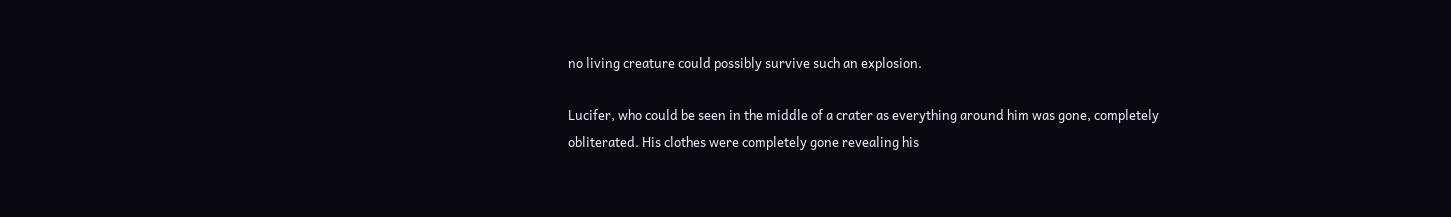no living creature could possibly survive such an explosion.

Lucifer, who could be seen in the middle of a crater as everything around him was gone, completely obliterated. His clothes were completely gone revealing his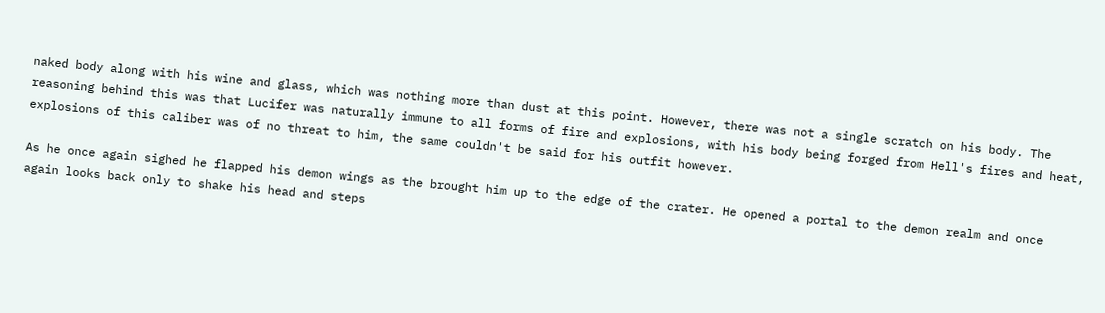naked body along with his wine and glass, which was nothing more than dust at this point. However, there was not a single scratch on his body. The reasoning behind this was that Lucifer was naturally immune to all forms of fire and explosions, with his body being forged from Hell's fires and heat, explosions of this caliber was of no threat to him, the same couldn't be said for his outfit however.

As he once again sighed he flapped his demon wings as the brought him up to the edge of the crater. He opened a portal to the demon realm and once again looks back only to shake his head and steps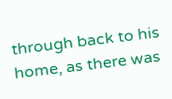through back to his home, as there was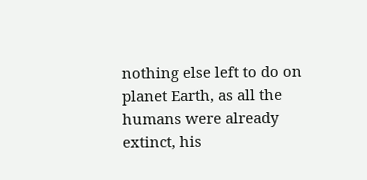nothing else left to do on planet Earth, as all the humans were already extinct, his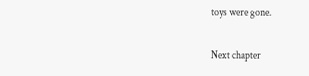toys were gone.

Next chapter